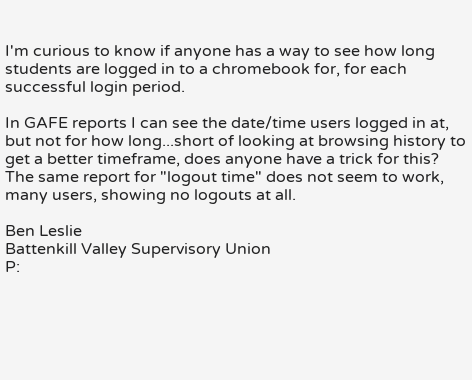I'm curious to know if anyone has a way to see how long students are logged in to a chromebook for, for each successful login period.

In GAFE reports I can see the date/time users logged in at, but not for how long...short of looking at browsing history to get a better timeframe, does anyone have a trick for this?  The same report for "logout time" does not seem to work, many users, showing no logouts at all.

Ben Leslie
Battenkill Valley Supervisory Union
P: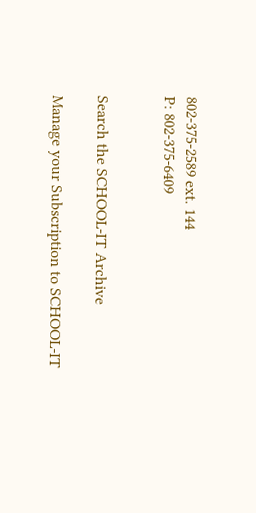802-375-2589 ext. 144
P: 802-375-6409


Search the SCHOOL-IT Archive

Manage your Subscription to SCHOOL-IT